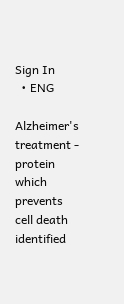Sign In
  • ENG

Alzheimer's treatment - protein which prevents cell death identified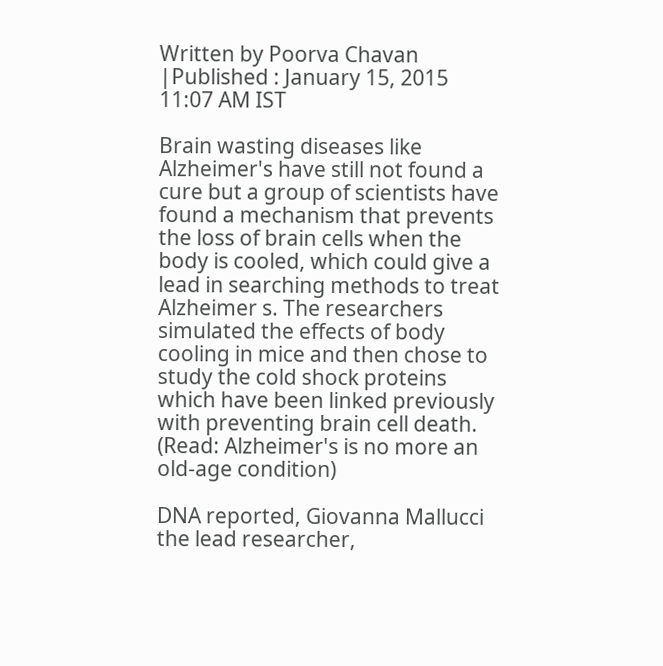Written by Poorva Chavan |Published : January 15, 2015 11:07 AM IST

Brain wasting diseases like Alzheimer's have still not found a cure but a group of scientists have found a mechanism that prevents the loss of brain cells when the body is cooled, which could give a lead in searching methods to treat Alzheimer s. The researchers simulated the effects of body cooling in mice and then chose to study the cold shock proteins which have been linked previously with preventing brain cell death. (Read: Alzheimer's is no more an old-age condition)

DNA reported, Giovanna Mallucci the lead researcher,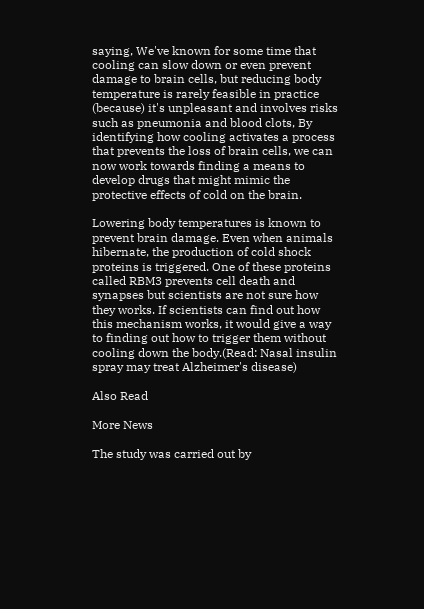saying, We've known for some time that cooling can slow down or even prevent damage to brain cells, but reducing body temperature is rarely feasible in practice (because) it's unpleasant and involves risks such as pneumonia and blood clots, By identifying how cooling activates a process that prevents the loss of brain cells, we can now work towards finding a means to develop drugs that might mimic the protective effects of cold on the brain.

Lowering body temperatures is known to prevent brain damage. Even when animals hibernate, the production of cold shock proteins is triggered. One of these proteins called RBM3 prevents cell death and synapses but scientists are not sure how they works. If scientists can find out how this mechanism works, it would give a way to finding out how to trigger them without cooling down the body.(Read: Nasal insulin spray may treat Alzheimer's disease)

Also Read

More News

The study was carried out by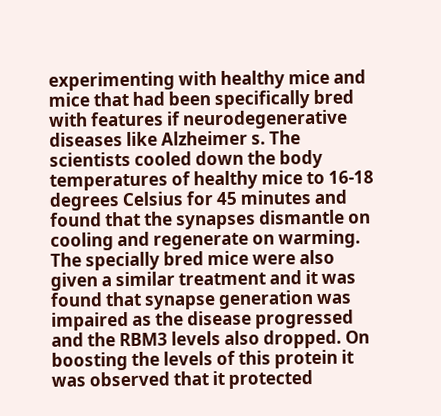experimenting with healthy mice and mice that had been specifically bred with features if neurodegenerative diseases like Alzheimer s. The scientists cooled down the body temperatures of healthy mice to 16-18 degrees Celsius for 45 minutes and found that the synapses dismantle on cooling and regenerate on warming. The specially bred mice were also given a similar treatment and it was found that synapse generation was impaired as the disease progressed and the RBM3 levels also dropped. On boosting the levels of this protein it was observed that it protected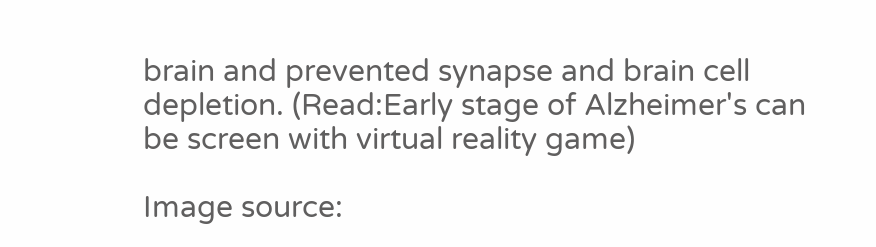brain and prevented synapse and brain cell depletion. (Read:Early stage of Alzheimer's can be screen with virtual reality game)

Image source: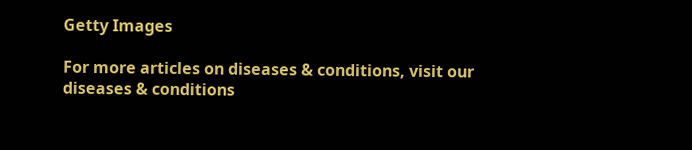Getty Images

For more articles on diseases & conditions, visit our diseases & conditions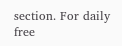section. For daily free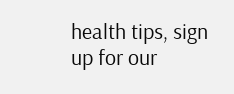health tips, sign up for our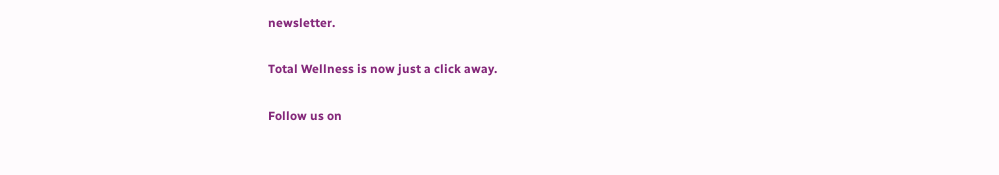newsletter.

Total Wellness is now just a click away.

Follow us on